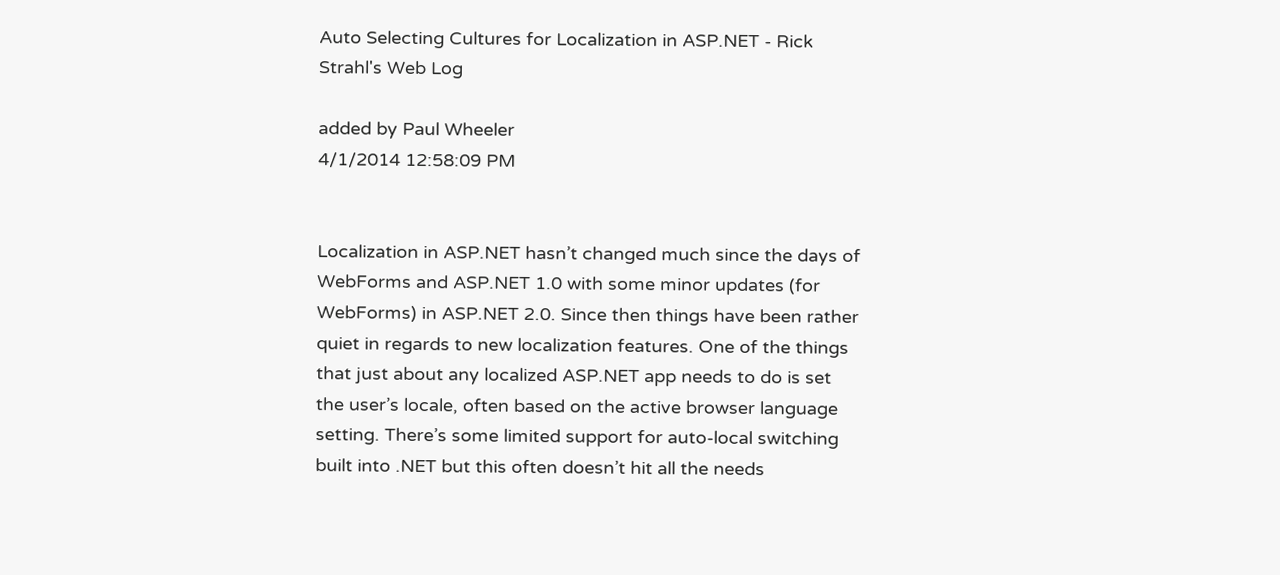Auto Selecting Cultures for Localization in ASP.NET - Rick Strahl's Web Log

added by Paul Wheeler
4/1/2014 12:58:09 PM


Localization in ASP.NET hasn’t changed much since the days of WebForms and ASP.NET 1.0 with some minor updates (for WebForms) in ASP.NET 2.0. Since then things have been rather quiet in regards to new localization features. One of the things that just about any localized ASP.NET app needs to do is set the user’s locale, often based on the active browser language setting. There’s some limited support for auto-local switching built into .NET but this often doesn’t hit all the needs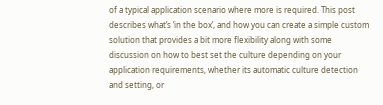of a typical application scenario where more is required. This post describes what’s ‘in the box’, and how you can create a simple custom solution that provides a bit more flexibility along with some discussion on how to best set the culture depending on your application requirements, whether its automatic culture detection and setting, or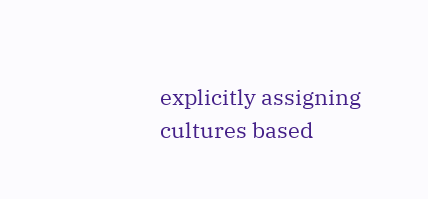explicitly assigning cultures based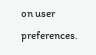on user preferences.